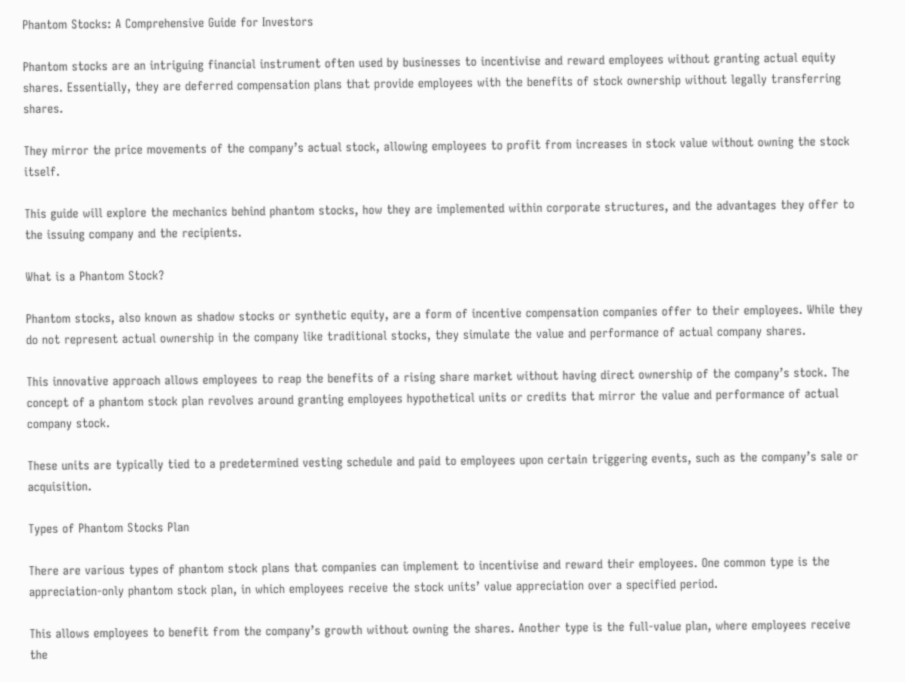Phantom Stocks: A Comprehensive Guide for Investors

Phantom stocks are an intriguing financial instrument often used by businesses to incentivise and reward employees without granting actual equity shares. Essentially, they are deferred compensation plans that provide employees with the benefits of stock ownership without legally transferring shares.

They mirror the price movements of the company’s actual stock, allowing employees to profit from increases in stock value without owning the stock itself.

This guide will explore the mechanics behind phantom stocks, how they are implemented within corporate structures, and the advantages they offer to the issuing company and the recipients.

What is a Phantom Stock?

Phantom stocks, also known as shadow stocks or synthetic equity, are a form of incentive compensation companies offer to their employees. While they do not represent actual ownership in the company like traditional stocks, they simulate the value and performance of actual company shares.

This innovative approach allows employees to reap the benefits of a rising share market without having direct ownership of the company’s stock. The concept of a phantom stock plan revolves around granting employees hypothetical units or credits that mirror the value and performance of actual company stock.

These units are typically tied to a predetermined vesting schedule and paid to employees upon certain triggering events, such as the company’s sale or acquisition.

Types of Phantom Stocks Plan

There are various types of phantom stock plans that companies can implement to incentivise and reward their employees. One common type is the appreciation-only phantom stock plan, in which employees receive the stock units’ value appreciation over a specified period.

This allows employees to benefit from the company’s growth without owning the shares. Another type is the full-value plan, where employees receive the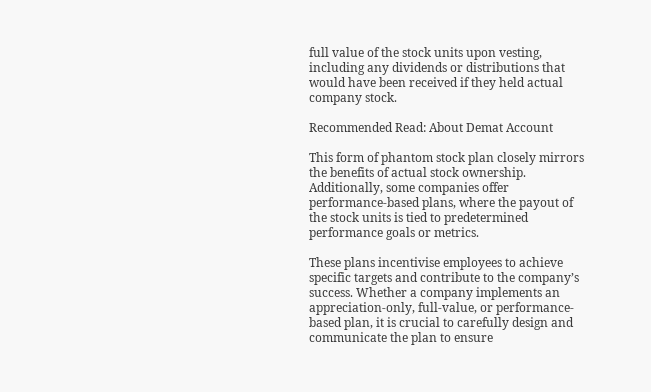full value of the stock units upon vesting, including any dividends or distributions that would have been received if they held actual company stock.

Recommended Read: About Demat Account

This form of phantom stock plan closely mirrors the benefits of actual stock ownership. Additionally, some companies offer performance-based plans, where the payout of the stock units is tied to predetermined performance goals or metrics.

These plans incentivise employees to achieve specific targets and contribute to the company’s success. Whether a company implements an appreciation-only, full-value, or performance-based plan, it is crucial to carefully design and communicate the plan to ensure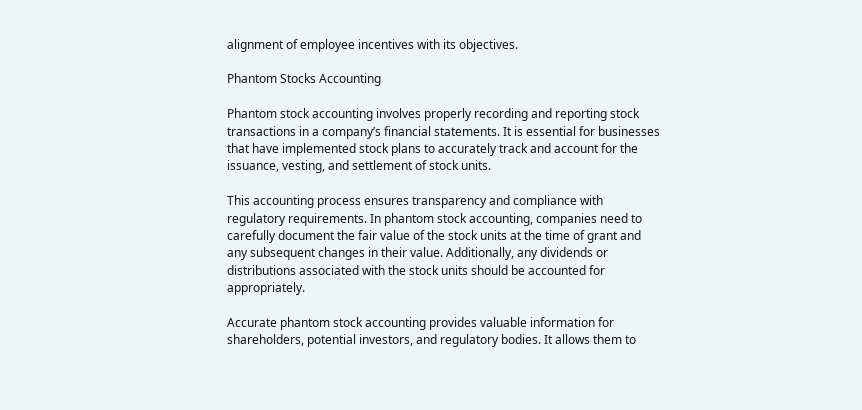alignment of employee incentives with its objectives.

Phantom Stocks Accounting

Phantom stock accounting involves properly recording and reporting stock transactions in a company’s financial statements. It is essential for businesses that have implemented stock plans to accurately track and account for the issuance, vesting, and settlement of stock units.

This accounting process ensures transparency and compliance with regulatory requirements. In phantom stock accounting, companies need to carefully document the fair value of the stock units at the time of grant and any subsequent changes in their value. Additionally, any dividends or distributions associated with the stock units should be accounted for appropriately.

Accurate phantom stock accounting provides valuable information for shareholders, potential investors, and regulatory bodies. It allows them to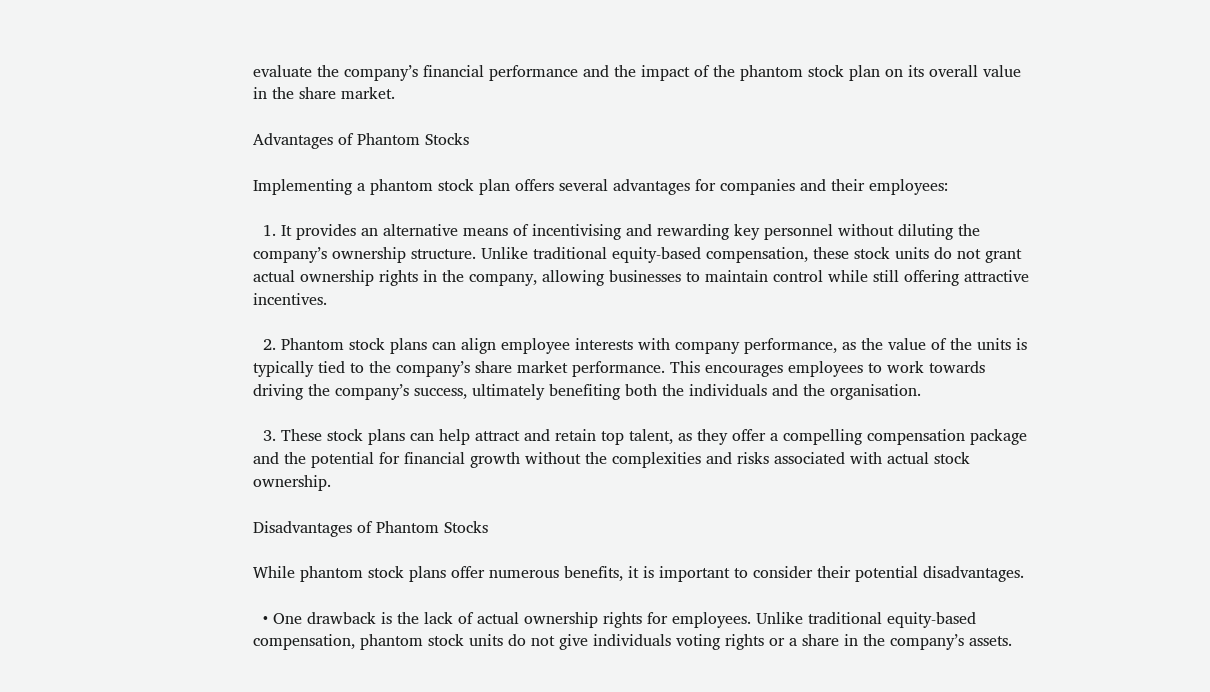evaluate the company’s financial performance and the impact of the phantom stock plan on its overall value in the share market.

Advantages of Phantom Stocks

Implementing a phantom stock plan offers several advantages for companies and their employees:

  1. It provides an alternative means of incentivising and rewarding key personnel without diluting the company’s ownership structure. Unlike traditional equity-based compensation, these stock units do not grant actual ownership rights in the company, allowing businesses to maintain control while still offering attractive incentives.

  2. Phantom stock plans can align employee interests with company performance, as the value of the units is typically tied to the company’s share market performance. This encourages employees to work towards driving the company’s success, ultimately benefiting both the individuals and the organisation.

  3. These stock plans can help attract and retain top talent, as they offer a compelling compensation package and the potential for financial growth without the complexities and risks associated with actual stock ownership.

Disadvantages of Phantom Stocks

While phantom stock plans offer numerous benefits, it is important to consider their potential disadvantages.

  • One drawback is the lack of actual ownership rights for employees. Unlike traditional equity-based compensation, phantom stock units do not give individuals voting rights or a share in the company’s assets.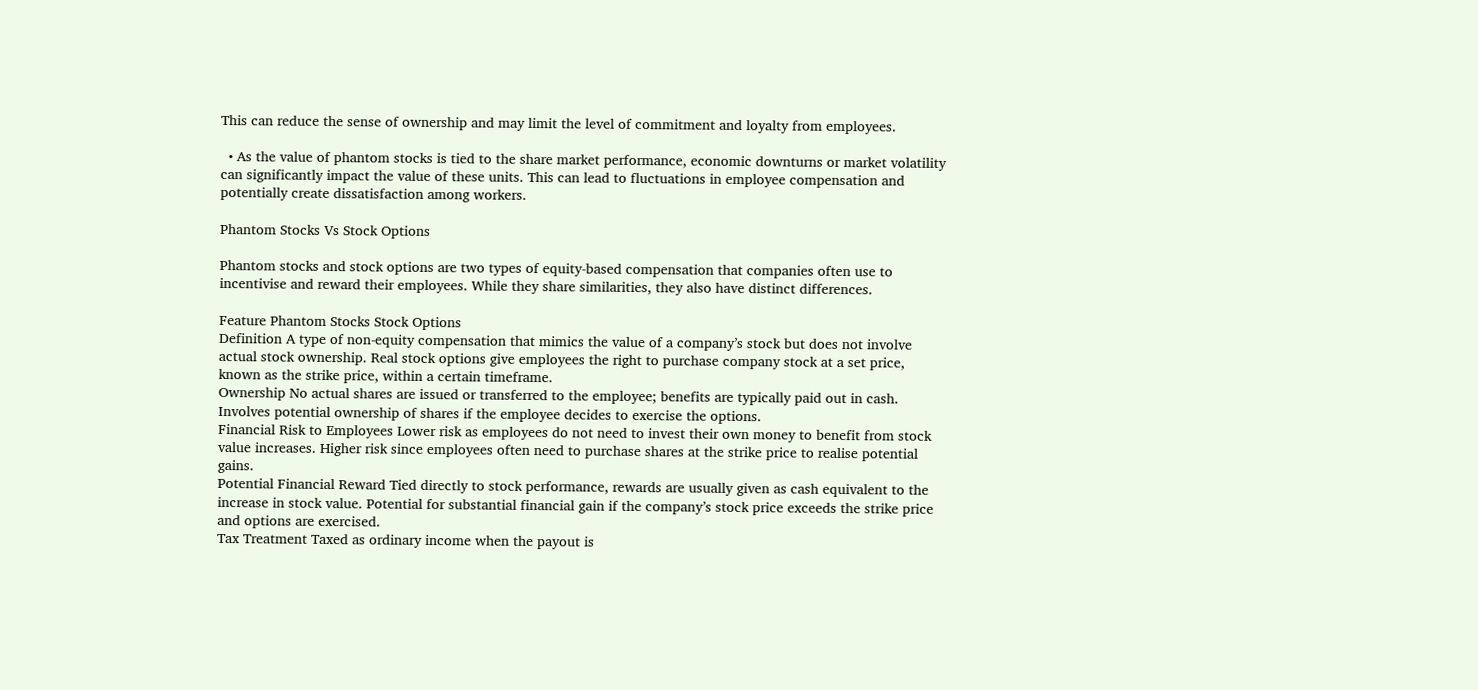This can reduce the sense of ownership and may limit the level of commitment and loyalty from employees.

  • As the value of phantom stocks is tied to the share market performance, economic downturns or market volatility can significantly impact the value of these units. This can lead to fluctuations in employee compensation and potentially create dissatisfaction among workers.

Phantom Stocks Vs Stock Options

Phantom stocks and stock options are two types of equity-based compensation that companies often use to incentivise and reward their employees. While they share similarities, they also have distinct differences.

Feature Phantom Stocks Stock Options
Definition A type of non-equity compensation that mimics the value of a company’s stock but does not involve actual stock ownership. Real stock options give employees the right to purchase company stock at a set price, known as the strike price, within a certain timeframe.
Ownership No actual shares are issued or transferred to the employee; benefits are typically paid out in cash. Involves potential ownership of shares if the employee decides to exercise the options.
Financial Risk to Employees Lower risk as employees do not need to invest their own money to benefit from stock value increases. Higher risk since employees often need to purchase shares at the strike price to realise potential gains.
Potential Financial Reward Tied directly to stock performance, rewards are usually given as cash equivalent to the increase in stock value. Potential for substantial financial gain if the company’s stock price exceeds the strike price and options are exercised.
Tax Treatment Taxed as ordinary income when the payout is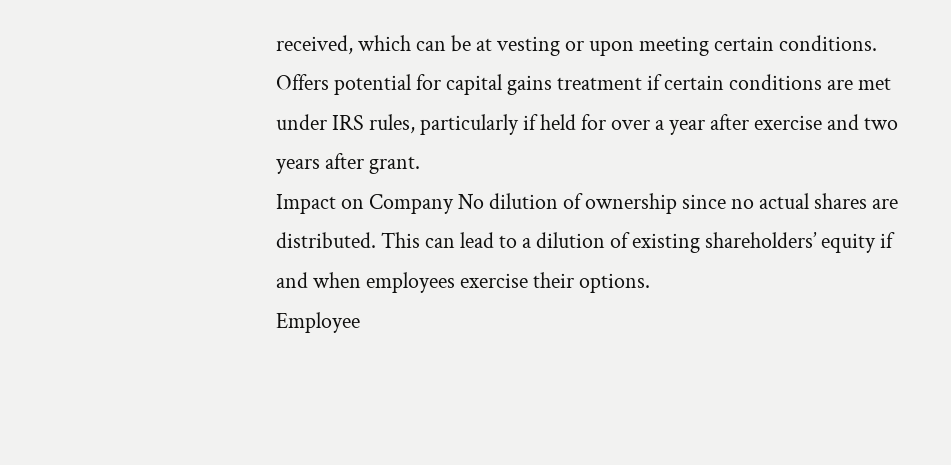received, which can be at vesting or upon meeting certain conditions. Offers potential for capital gains treatment if certain conditions are met under IRS rules, particularly if held for over a year after exercise and two years after grant.
Impact on Company No dilution of ownership since no actual shares are distributed. This can lead to a dilution of existing shareholders’ equity if and when employees exercise their options.
Employee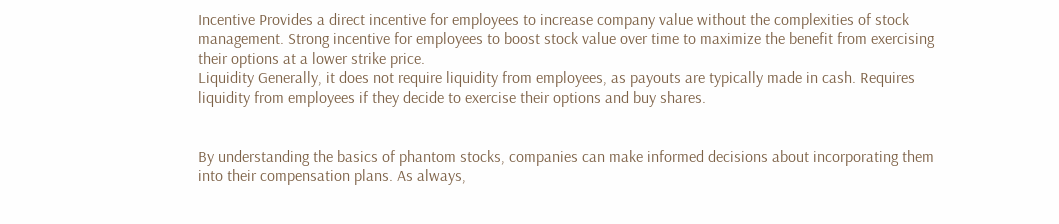Incentive Provides a direct incentive for employees to increase company value without the complexities of stock management. Strong incentive for employees to boost stock value over time to maximize the benefit from exercising their options at a lower strike price.
Liquidity Generally, it does not require liquidity from employees, as payouts are typically made in cash. Requires liquidity from employees if they decide to exercise their options and buy shares.


By understanding the basics of phantom stocks, companies can make informed decisions about incorporating them into their compensation plans. As always,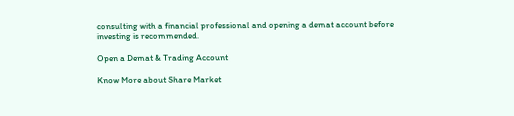consulting with a financial professional and opening a demat account before investing is recommended.

Open a Demat & Trading Account

Know More about Share Market